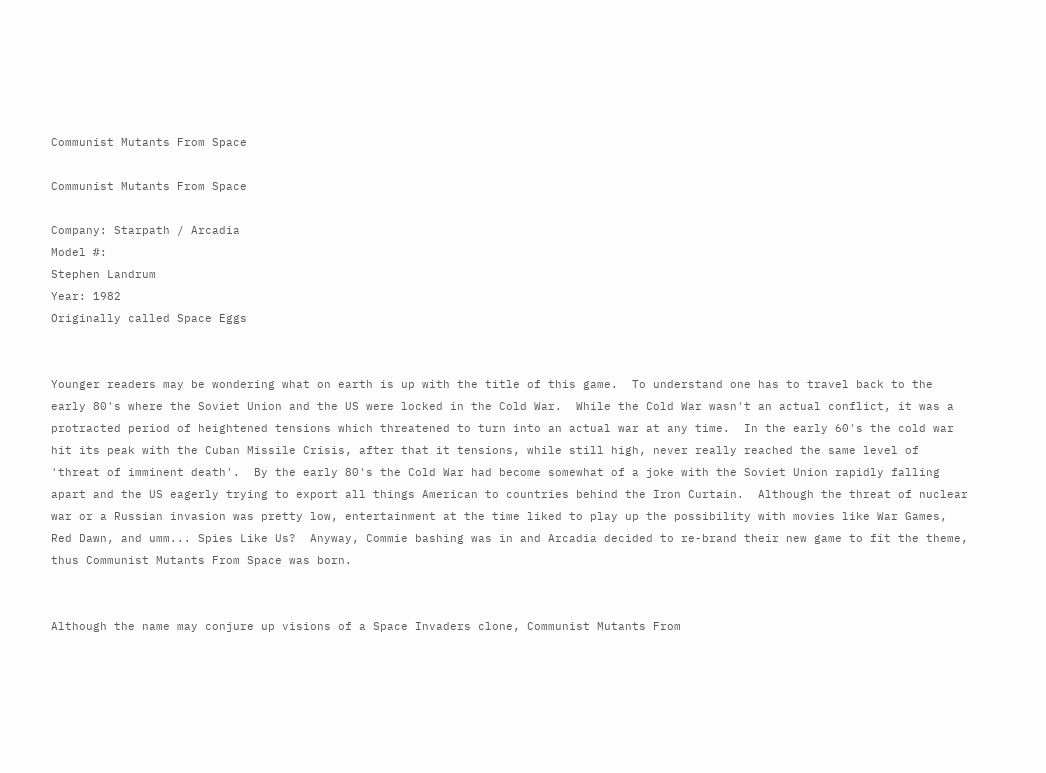Communist Mutants From Space

Communist Mutants From Space

Company: Starpath / Arcadia
Model #:
Stephen Landrum
Year: 1982
Originally called Space Eggs


Younger readers may be wondering what on earth is up with the title of this game.  To understand one has to travel back to the early 80's where the Soviet Union and the US were locked in the Cold War.  While the Cold War wasn't an actual conflict, it was a protracted period of heightened tensions which threatened to turn into an actual war at any time.  In the early 60's the cold war hit its peak with the Cuban Missile Crisis, after that it tensions, while still high, never really reached the same level of 'threat of imminent death'.  By the early 80's the Cold War had become somewhat of a joke with the Soviet Union rapidly falling apart and the US eagerly trying to export all things American to countries behind the Iron Curtain.  Although the threat of nuclear war or a Russian invasion was pretty low, entertainment at the time liked to play up the possibility with movies like War Games, Red Dawn, and umm... Spies Like Us?  Anyway, Commie bashing was in and Arcadia decided to re-brand their new game to fit the theme, thus Communist Mutants From Space was born.


Although the name may conjure up visions of a Space Invaders clone, Communist Mutants From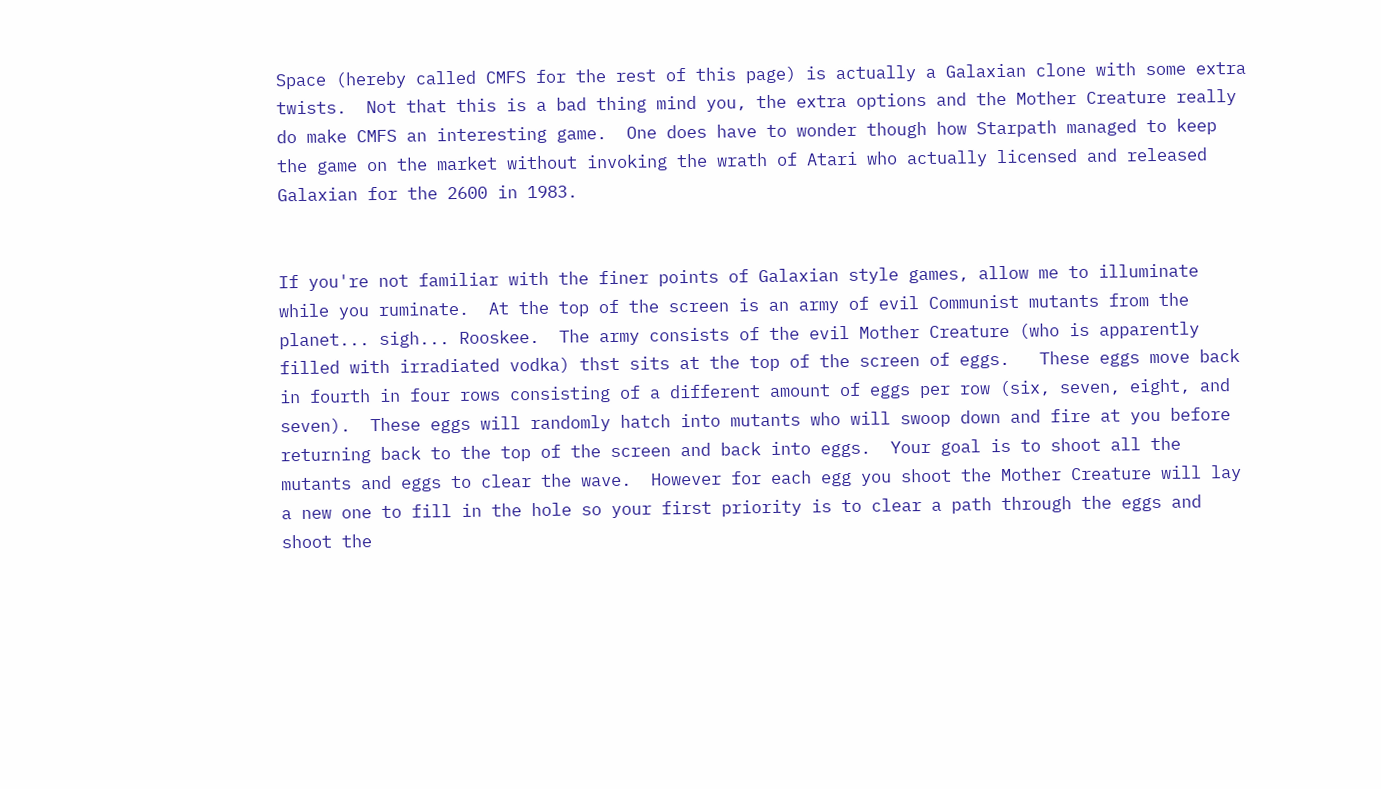Space (hereby called CMFS for the rest of this page) is actually a Galaxian clone with some extra twists.  Not that this is a bad thing mind you, the extra options and the Mother Creature really do make CMFS an interesting game.  One does have to wonder though how Starpath managed to keep the game on the market without invoking the wrath of Atari who actually licensed and released Galaxian for the 2600 in 1983.


If you're not familiar with the finer points of Galaxian style games, allow me to illuminate while you ruminate.  At the top of the screen is an army of evil Communist mutants from the planet... sigh... Rooskee.  The army consists of the evil Mother Creature (who is apparently filled with irradiated vodka) thst sits at the top of the screen of eggs.   These eggs move back in fourth in four rows consisting of a different amount of eggs per row (six, seven, eight, and seven).  These eggs will randomly hatch into mutants who will swoop down and fire at you before returning back to the top of the screen and back into eggs.  Your goal is to shoot all the mutants and eggs to clear the wave.  However for each egg you shoot the Mother Creature will lay a new one to fill in the hole so your first priority is to clear a path through the eggs and shoot the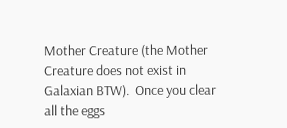Mother Creature (the Mother Creature does not exist in Galaxian BTW).  Once you clear all the eggs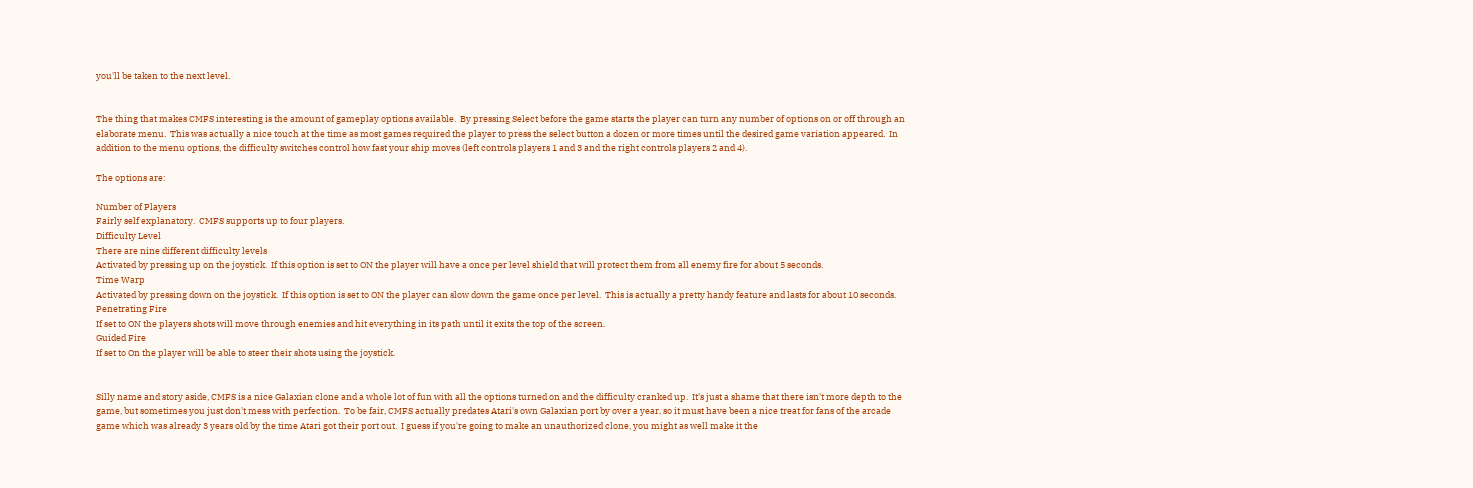you'll be taken to the next level.


The thing that makes CMFS interesting is the amount of gameplay options available.  By pressing Select before the game starts the player can turn any number of options on or off through an elaborate menu.  This was actually a nice touch at the time as most games required the player to press the select button a dozen or more times until the desired game variation appeared.  In addition to the menu options, the difficulty switches control how fast your ship moves (left controls players 1 and 3 and the right controls players 2 and 4).

The options are:

Number of Players
Fairly self explanatory.  CMFS supports up to four players.
Difficulty Level
There are nine different difficulty levels
Activated by pressing up on the joystick.  If this option is set to ON the player will have a once per level shield that will protect them from all enemy fire for about 5 seconds.
Time Warp
Activated by pressing down on the joystick.  If this option is set to ON the player can slow down the game once per level.  This is actually a pretty handy feature and lasts for about 10 seconds.
Penetrating Fire
If set to ON the players shots will move through enemies and hit everything in its path until it exits the top of the screen.
Guided Fire
If set to On the player will be able to steer their shots using the joystick.


Silly name and story aside, CMFS is a nice Galaxian clone and a whole lot of fun with all the options turned on and the difficulty cranked up.  It's just a shame that there isn't more depth to the game, but sometimes you just don't mess with perfection.  To be fair, CMFS actually predates Atari's own Galaxian port by over a year, so it must have been a nice treat for fans of the arcade game which was already 3 years old by the time Atari got their port out.  I guess if you're going to make an unauthorized clone, you might as well make it the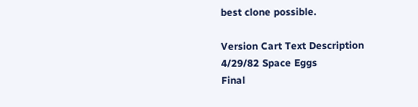best clone possible.

Version Cart Text Description
4/29/82 Space Eggs
Final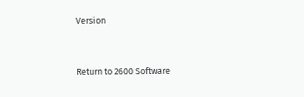Version


Return to 2600 Software